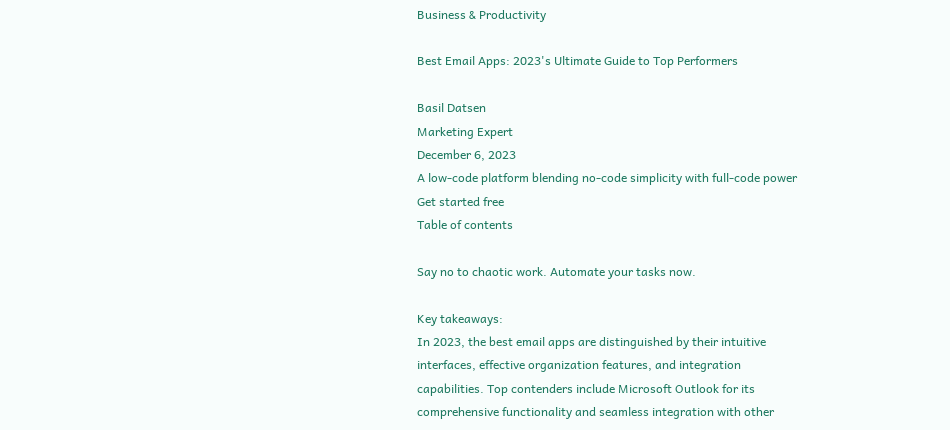Business & Productivity

Best Email Apps: 2023's Ultimate Guide to Top Performers

Basil Datsen
Marketing Expert
December 6, 2023
A low-code platform blending no-code simplicity with full-code power
Get started free
Table of contents

Say no to chaotic work. Automate your tasks now.

Key takeaways:
In 2023, the best email apps are distinguished by their intuitive interfaces, effective organization features, and integration capabilities. Top contenders include Microsoft Outlook for its comprehensive functionality and seamless integration with other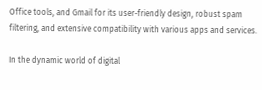Office tools, and Gmail for its user-friendly design, robust spam filtering, and extensive compatibility with various apps and services.

In the dynamic world of digital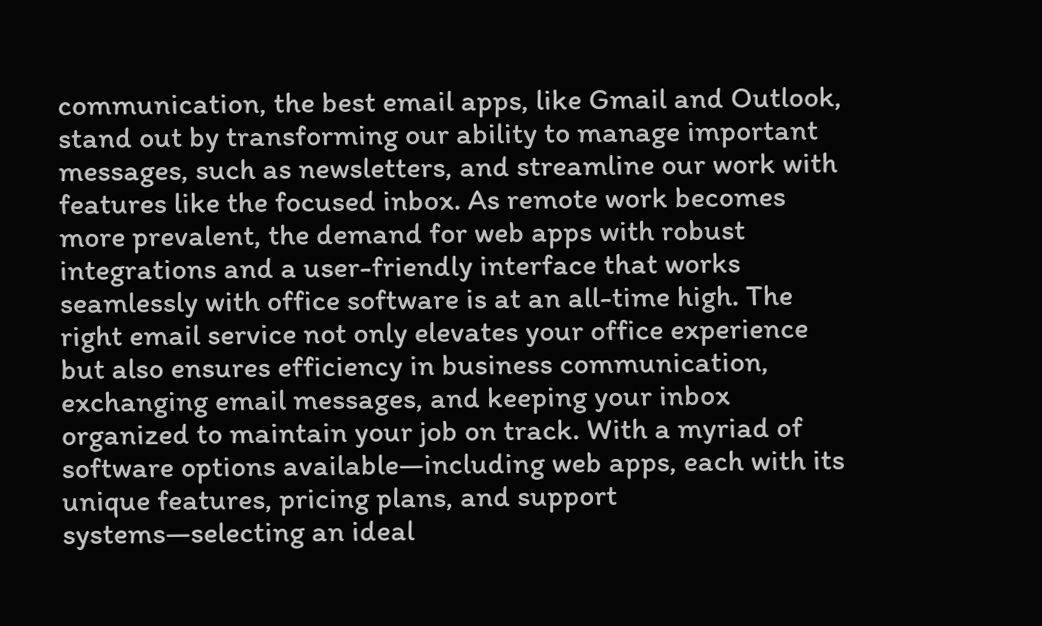communication, the best email apps, like Gmail and Outlook, stand out by transforming our ability to manage important messages, such as newsletters, and streamline our work with features like the focused inbox. As remote work becomes more prevalent, the demand for web apps with robust integrations and a user-friendly interface that works seamlessly with office software is at an all-time high. The right email service not only elevates your office experience but also ensures efficiency in business communication, exchanging email messages, and keeping your inbox organized to maintain your job on track. With a myriad of software options available—including web apps, each with its unique features, pricing plans, and support systems—selecting an ideal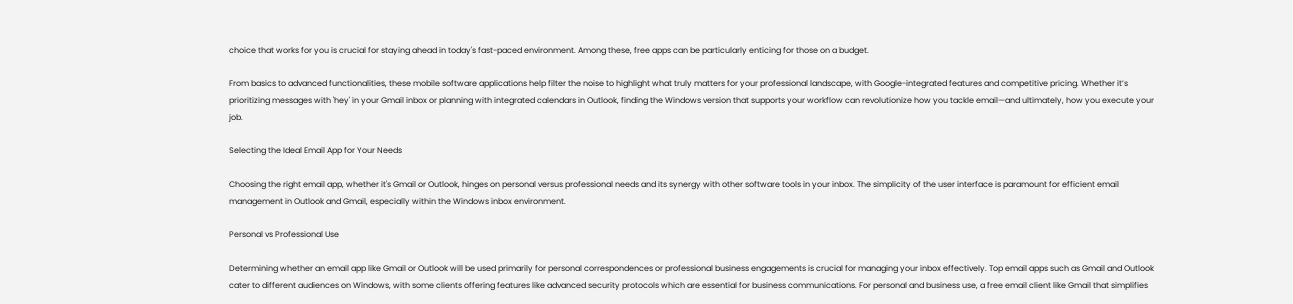choice that works for you is crucial for staying ahead in today's fast-paced environment. Among these, free apps can be particularly enticing for those on a budget.

From basics to advanced functionalities, these mobile software applications help filter the noise to highlight what truly matters for your professional landscape, with Google-integrated features and competitive pricing. Whether it’s prioritizing messages with 'hey' in your Gmail inbox or planning with integrated calendars in Outlook, finding the Windows version that supports your workflow can revolutionize how you tackle email—and ultimately, how you execute your job.

Selecting the Ideal Email App for Your Needs

Choosing the right email app, whether it's Gmail or Outlook, hinges on personal versus professional needs and its synergy with other software tools in your inbox. The simplicity of the user interface is paramount for efficient email management in Outlook and Gmail, especially within the Windows inbox environment.

Personal vs Professional Use

Determining whether an email app like Gmail or Outlook will be used primarily for personal correspondences or professional business engagements is crucial for managing your inbox effectively. Top email apps such as Gmail and Outlook cater to different audiences on Windows, with some clients offering features like advanced security protocols which are essential for business communications. For personal and business use, a free email client like Gmail that simplifies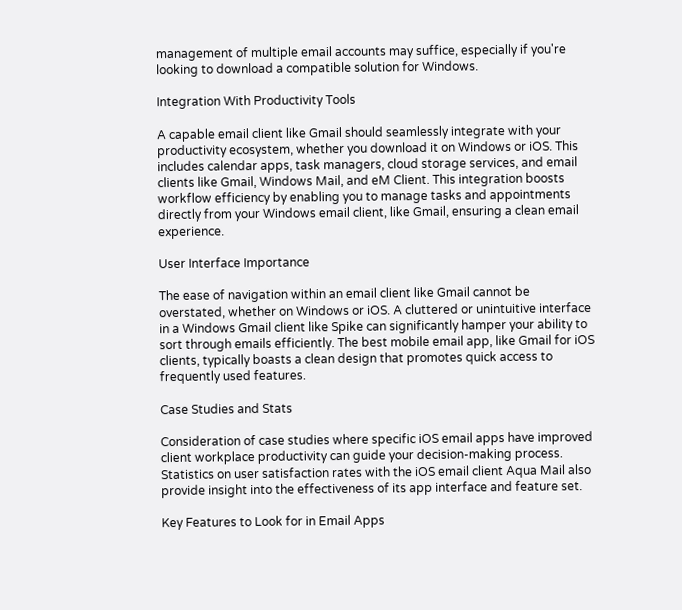management of multiple email accounts may suffice, especially if you're looking to download a compatible solution for Windows.

Integration With Productivity Tools

A capable email client like Gmail should seamlessly integrate with your productivity ecosystem, whether you download it on Windows or iOS. This includes calendar apps, task managers, cloud storage services, and email clients like Gmail, Windows Mail, and eM Client. This integration boosts workflow efficiency by enabling you to manage tasks and appointments directly from your Windows email client, like Gmail, ensuring a clean email experience.

User Interface Importance

The ease of navigation within an email client like Gmail cannot be overstated, whether on Windows or iOS. A cluttered or unintuitive interface in a Windows Gmail client like Spike can significantly hamper your ability to sort through emails efficiently. The best mobile email app, like Gmail for iOS clients, typically boasts a clean design that promotes quick access to frequently used features.

Case Studies and Stats

Consideration of case studies where specific iOS email apps have improved client workplace productivity can guide your decision-making process. Statistics on user satisfaction rates with the iOS email client Aqua Mail also provide insight into the effectiveness of its app interface and feature set.

Key Features to Look for in Email Apps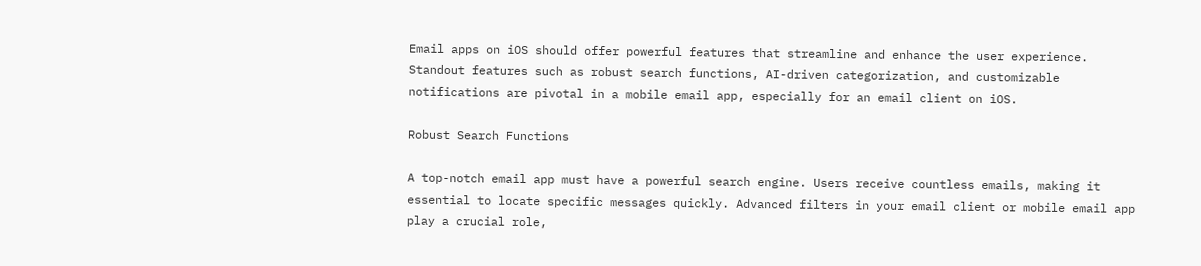Email apps on iOS should offer powerful features that streamline and enhance the user experience. Standout features such as robust search functions, AI-driven categorization, and customizable notifications are pivotal in a mobile email app, especially for an email client on iOS.

Robust Search Functions

A top-notch email app must have a powerful search engine. Users receive countless emails, making it essential to locate specific messages quickly. Advanced filters in your email client or mobile email app play a crucial role,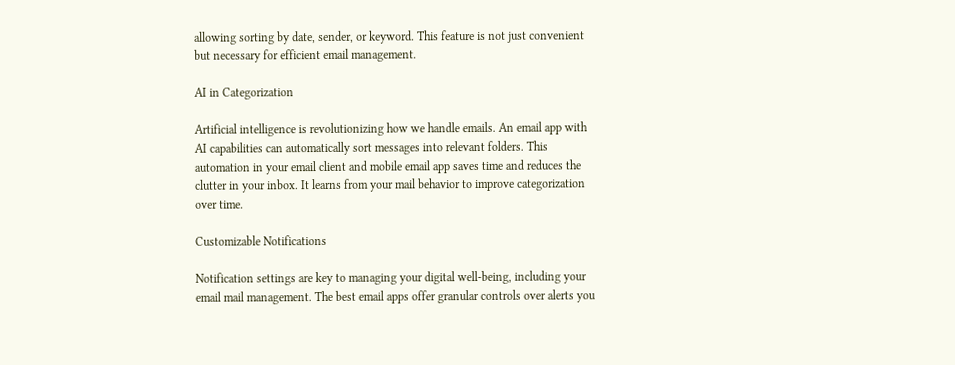allowing sorting by date, sender, or keyword. This feature is not just convenient but necessary for efficient email management.

AI in Categorization

Artificial intelligence is revolutionizing how we handle emails. An email app with AI capabilities can automatically sort messages into relevant folders. This automation in your email client and mobile email app saves time and reduces the clutter in your inbox. It learns from your mail behavior to improve categorization over time.

Customizable Notifications

Notification settings are key to managing your digital well-being, including your email mail management. The best email apps offer granular controls over alerts you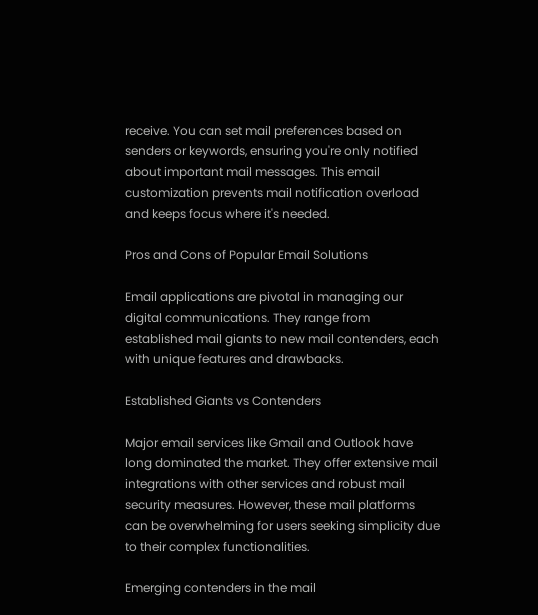receive. You can set mail preferences based on senders or keywords, ensuring you're only notified about important mail messages. This email customization prevents mail notification overload and keeps focus where it's needed.

Pros and Cons of Popular Email Solutions

Email applications are pivotal in managing our digital communications. They range from established mail giants to new mail contenders, each with unique features and drawbacks.

Established Giants vs Contenders

Major email services like Gmail and Outlook have long dominated the market. They offer extensive mail integrations with other services and robust mail security measures. However, these mail platforms can be overwhelming for users seeking simplicity due to their complex functionalities.

Emerging contenders in the mail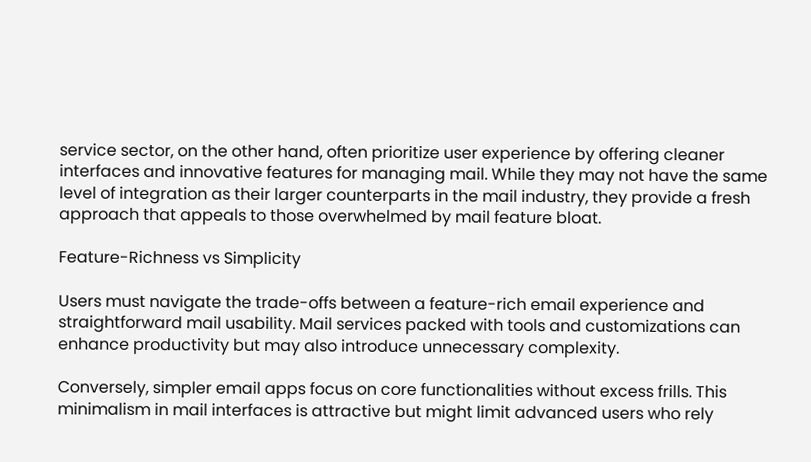service sector, on the other hand, often prioritize user experience by offering cleaner interfaces and innovative features for managing mail. While they may not have the same level of integration as their larger counterparts in the mail industry, they provide a fresh approach that appeals to those overwhelmed by mail feature bloat.

Feature-Richness vs Simplicity

Users must navigate the trade-offs between a feature-rich email experience and straightforward mail usability. Mail services packed with tools and customizations can enhance productivity but may also introduce unnecessary complexity.

Conversely, simpler email apps focus on core functionalities without excess frills. This minimalism in mail interfaces is attractive but might limit advanced users who rely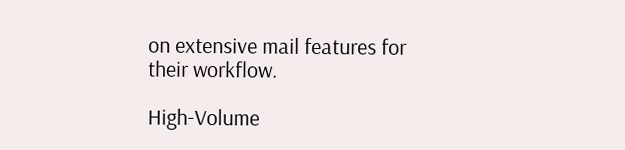on extensive mail features for their workflow.

High-Volume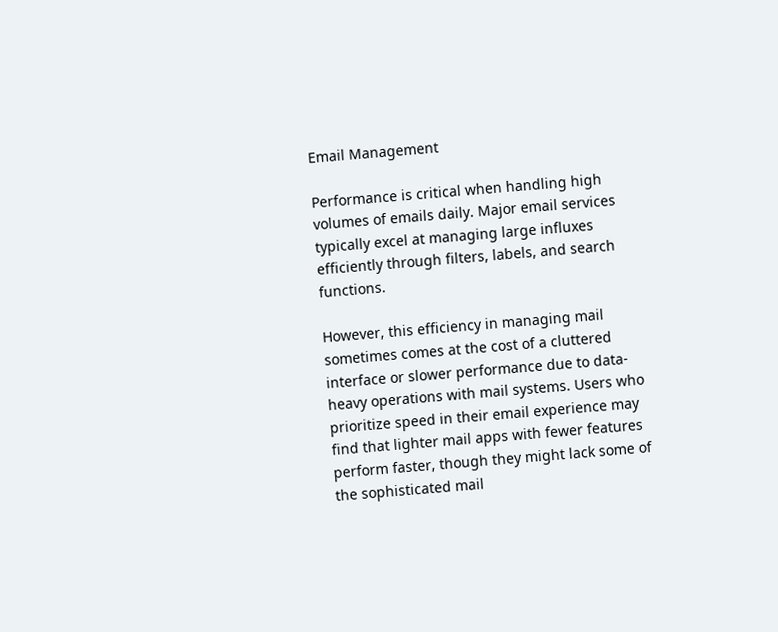Email Management

Performance is critical when handling high volumes of emails daily. Major email services typically excel at managing large influxes efficiently through filters, labels, and search functions.

However, this efficiency in managing mail sometimes comes at the cost of a cluttered interface or slower performance due to data-heavy operations with mail systems. Users who prioritize speed in their email experience may find that lighter mail apps with fewer features perform faster, though they might lack some of the sophisticated mail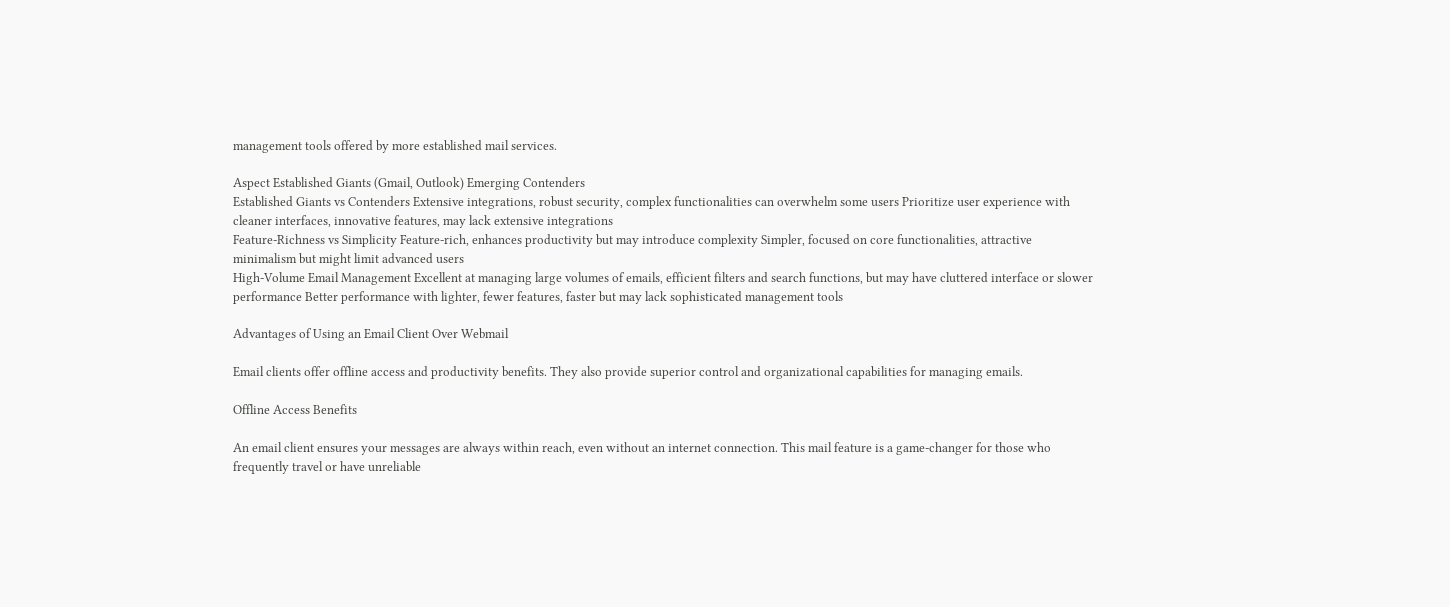management tools offered by more established mail services.

Aspect Established Giants (Gmail, Outlook) Emerging Contenders
Established Giants vs Contenders Extensive integrations, robust security, complex functionalities can overwhelm some users Prioritize user experience with cleaner interfaces, innovative features, may lack extensive integrations
Feature-Richness vs Simplicity Feature-rich, enhances productivity but may introduce complexity Simpler, focused on core functionalities, attractive minimalism but might limit advanced users
High-Volume Email Management Excellent at managing large volumes of emails, efficient filters and search functions, but may have cluttered interface or slower performance Better performance with lighter, fewer features, faster but may lack sophisticated management tools

Advantages of Using an Email Client Over Webmail

Email clients offer offline access and productivity benefits. They also provide superior control and organizational capabilities for managing emails.

Offline Access Benefits

An email client ensures your messages are always within reach, even without an internet connection. This mail feature is a game-changer for those who frequently travel or have unreliable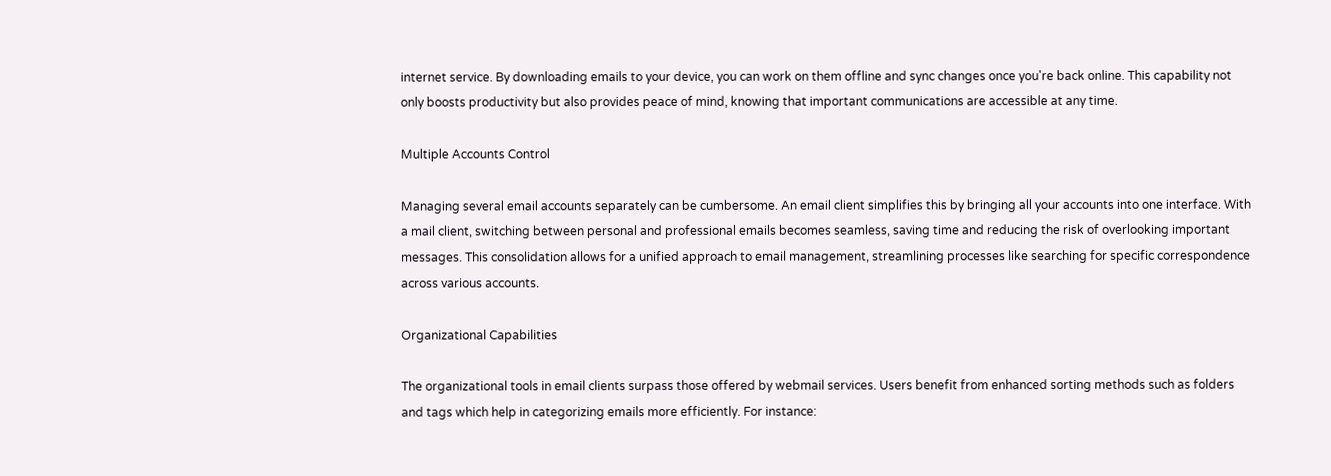internet service. By downloading emails to your device, you can work on them offline and sync changes once you're back online. This capability not only boosts productivity but also provides peace of mind, knowing that important communications are accessible at any time.

Multiple Accounts Control

Managing several email accounts separately can be cumbersome. An email client simplifies this by bringing all your accounts into one interface. With a mail client, switching between personal and professional emails becomes seamless, saving time and reducing the risk of overlooking important messages. This consolidation allows for a unified approach to email management, streamlining processes like searching for specific correspondence across various accounts.

Organizational Capabilities

The organizational tools in email clients surpass those offered by webmail services. Users benefit from enhanced sorting methods such as folders and tags which help in categorizing emails more efficiently. For instance: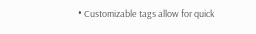• Customizable tags allow for quick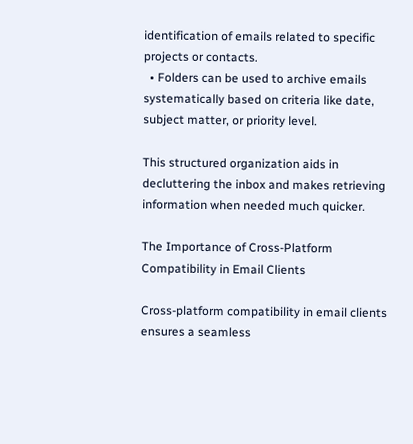identification of emails related to specific projects or contacts.
  • Folders can be used to archive emails systematically based on criteria like date, subject matter, or priority level.

This structured organization aids in decluttering the inbox and makes retrieving information when needed much quicker.

The Importance of Cross-Platform Compatibility in Email Clients

Cross-platform compatibility in email clients ensures a seamless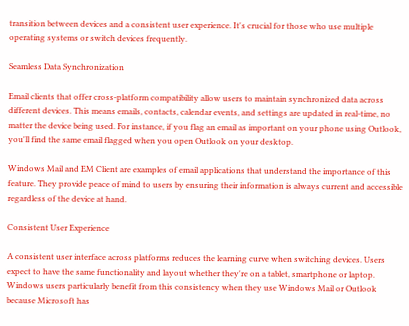transition between devices and a consistent user experience. It's crucial for those who use multiple operating systems or switch devices frequently.

Seamless Data Synchronization

Email clients that offer cross-platform compatibility allow users to maintain synchronized data across different devices. This means emails, contacts, calendar events, and settings are updated in real-time, no matter the device being used. For instance, if you flag an email as important on your phone using Outlook, you'll find the same email flagged when you open Outlook on your desktop.

Windows Mail and EM Client are examples of email applications that understand the importance of this feature. They provide peace of mind to users by ensuring their information is always current and accessible regardless of the device at hand.

Consistent User Experience

A consistent user interface across platforms reduces the learning curve when switching devices. Users expect to have the same functionality and layout whether they're on a tablet, smartphone or laptop. Windows users particularly benefit from this consistency when they use Windows Mail or Outlook because Microsoft has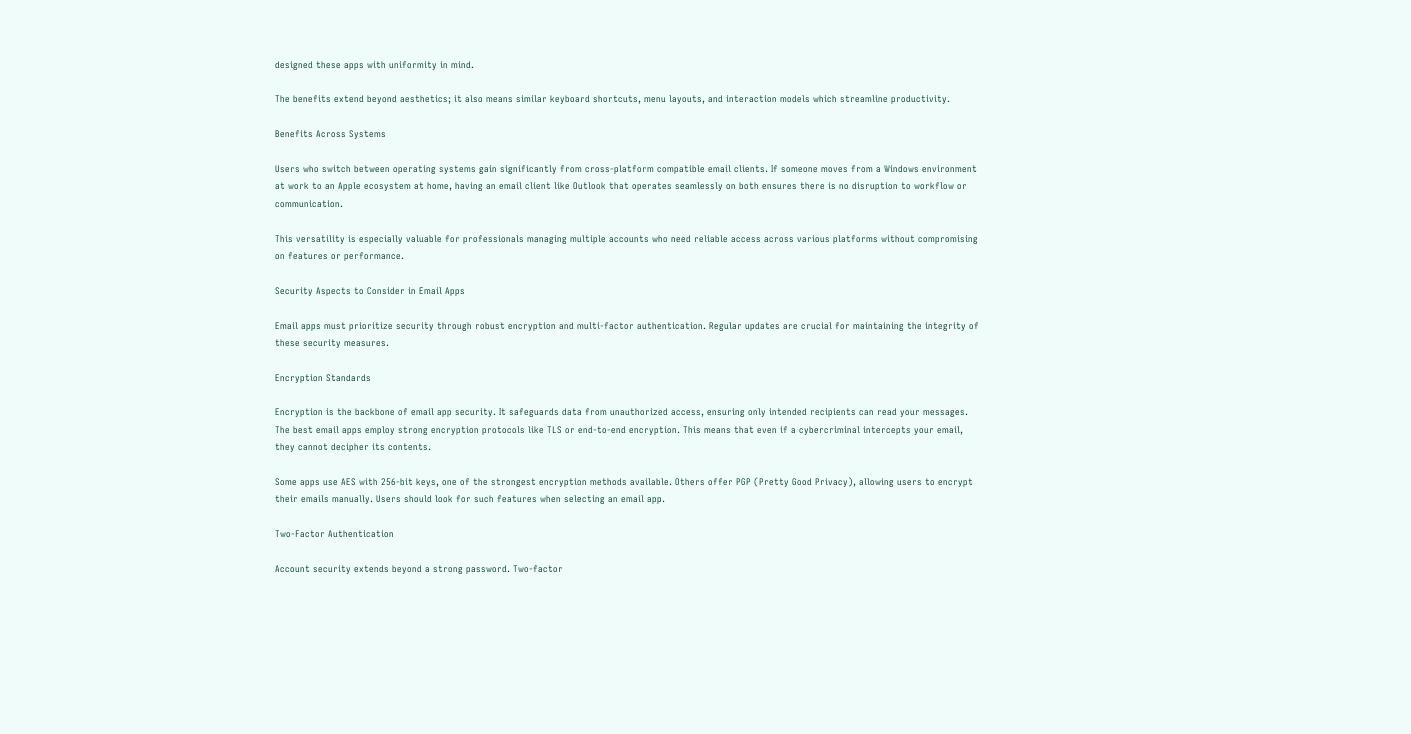designed these apps with uniformity in mind.

The benefits extend beyond aesthetics; it also means similar keyboard shortcuts, menu layouts, and interaction models which streamline productivity.

Benefits Across Systems

Users who switch between operating systems gain significantly from cross-platform compatible email clients. If someone moves from a Windows environment at work to an Apple ecosystem at home, having an email client like Outlook that operates seamlessly on both ensures there is no disruption to workflow or communication.

This versatility is especially valuable for professionals managing multiple accounts who need reliable access across various platforms without compromising on features or performance.

Security Aspects to Consider in Email Apps

Email apps must prioritize security through robust encryption and multi-factor authentication. Regular updates are crucial for maintaining the integrity of these security measures.

Encryption Standards

Encryption is the backbone of email app security. It safeguards data from unauthorized access, ensuring only intended recipients can read your messages. The best email apps employ strong encryption protocols like TLS or end-to-end encryption. This means that even if a cybercriminal intercepts your email, they cannot decipher its contents.

Some apps use AES with 256-bit keys, one of the strongest encryption methods available. Others offer PGP (Pretty Good Privacy), allowing users to encrypt their emails manually. Users should look for such features when selecting an email app.

Two-Factor Authentication

Account security extends beyond a strong password. Two-factor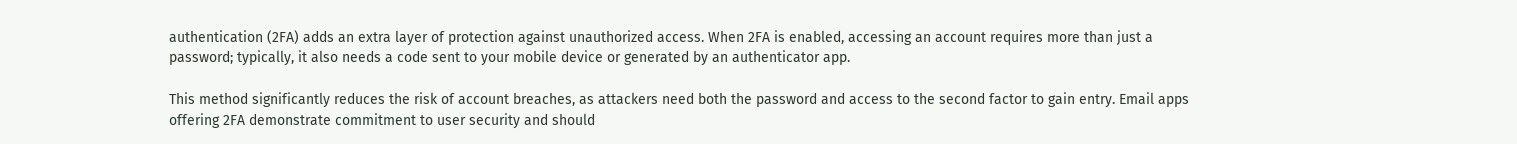authentication (2FA) adds an extra layer of protection against unauthorized access. When 2FA is enabled, accessing an account requires more than just a password; typically, it also needs a code sent to your mobile device or generated by an authenticator app.

This method significantly reduces the risk of account breaches, as attackers need both the password and access to the second factor to gain entry. Email apps offering 2FA demonstrate commitment to user security and should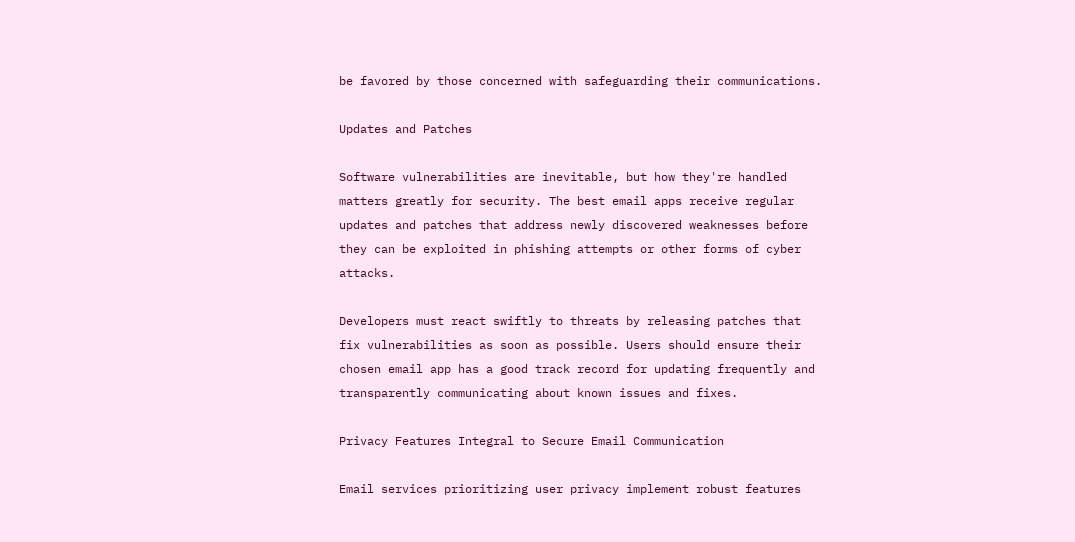be favored by those concerned with safeguarding their communications.

Updates and Patches

Software vulnerabilities are inevitable, but how they're handled matters greatly for security. The best email apps receive regular updates and patches that address newly discovered weaknesses before they can be exploited in phishing attempts or other forms of cyber attacks.

Developers must react swiftly to threats by releasing patches that fix vulnerabilities as soon as possible. Users should ensure their chosen email app has a good track record for updating frequently and transparently communicating about known issues and fixes.

Privacy Features Integral to Secure Email Communication

Email services prioritizing user privacy implement robust features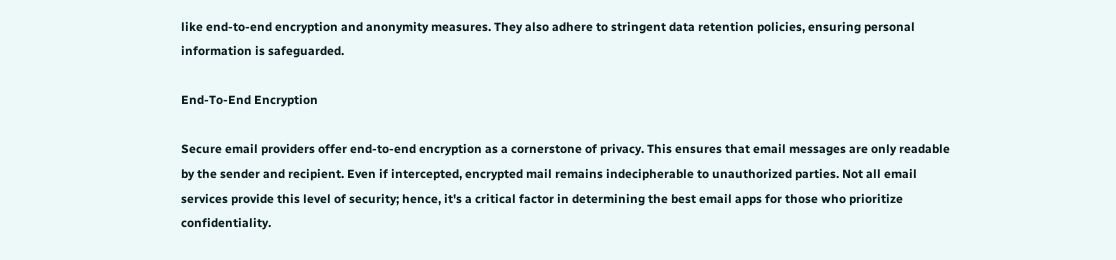like end-to-end encryption and anonymity measures. They also adhere to stringent data retention policies, ensuring personal information is safeguarded.

End-To-End Encryption

Secure email providers offer end-to-end encryption as a cornerstone of privacy. This ensures that email messages are only readable by the sender and recipient. Even if intercepted, encrypted mail remains indecipherable to unauthorized parties. Not all email services provide this level of security; hence, it's a critical factor in determining the best email apps for those who prioritize confidentiality.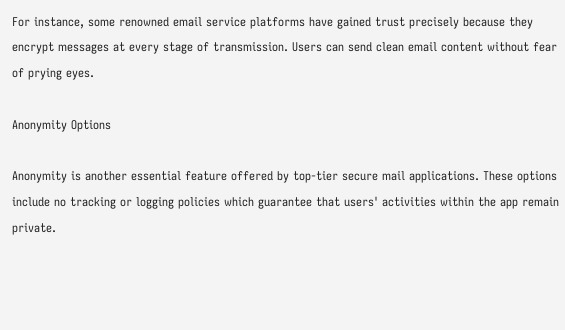For instance, some renowned email service platforms have gained trust precisely because they encrypt messages at every stage of transmission. Users can send clean email content without fear of prying eyes.

Anonymity Options

Anonymity is another essential feature offered by top-tier secure mail applications. These options include no tracking or logging policies which guarantee that users' activities within the app remain private.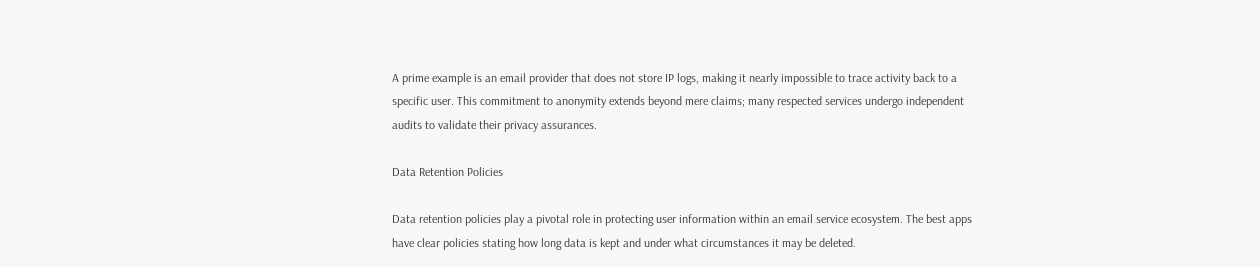A prime example is an email provider that does not store IP logs, making it nearly impossible to trace activity back to a specific user. This commitment to anonymity extends beyond mere claims; many respected services undergo independent audits to validate their privacy assurances.

Data Retention Policies

Data retention policies play a pivotal role in protecting user information within an email service ecosystem. The best apps have clear policies stating how long data is kept and under what circumstances it may be deleted.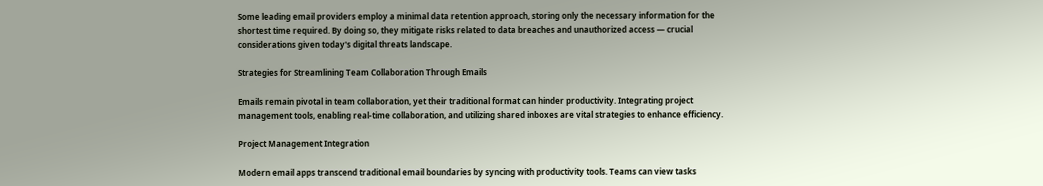Some leading email providers employ a minimal data retention approach, storing only the necessary information for the shortest time required. By doing so, they mitigate risks related to data breaches and unauthorized access — crucial considerations given today's digital threats landscape.

Strategies for Streamlining Team Collaboration Through Emails

Emails remain pivotal in team collaboration, yet their traditional format can hinder productivity. Integrating project management tools, enabling real-time collaboration, and utilizing shared inboxes are vital strategies to enhance efficiency.

Project Management Integration

Modern email apps transcend traditional email boundaries by syncing with productivity tools. Teams can view tasks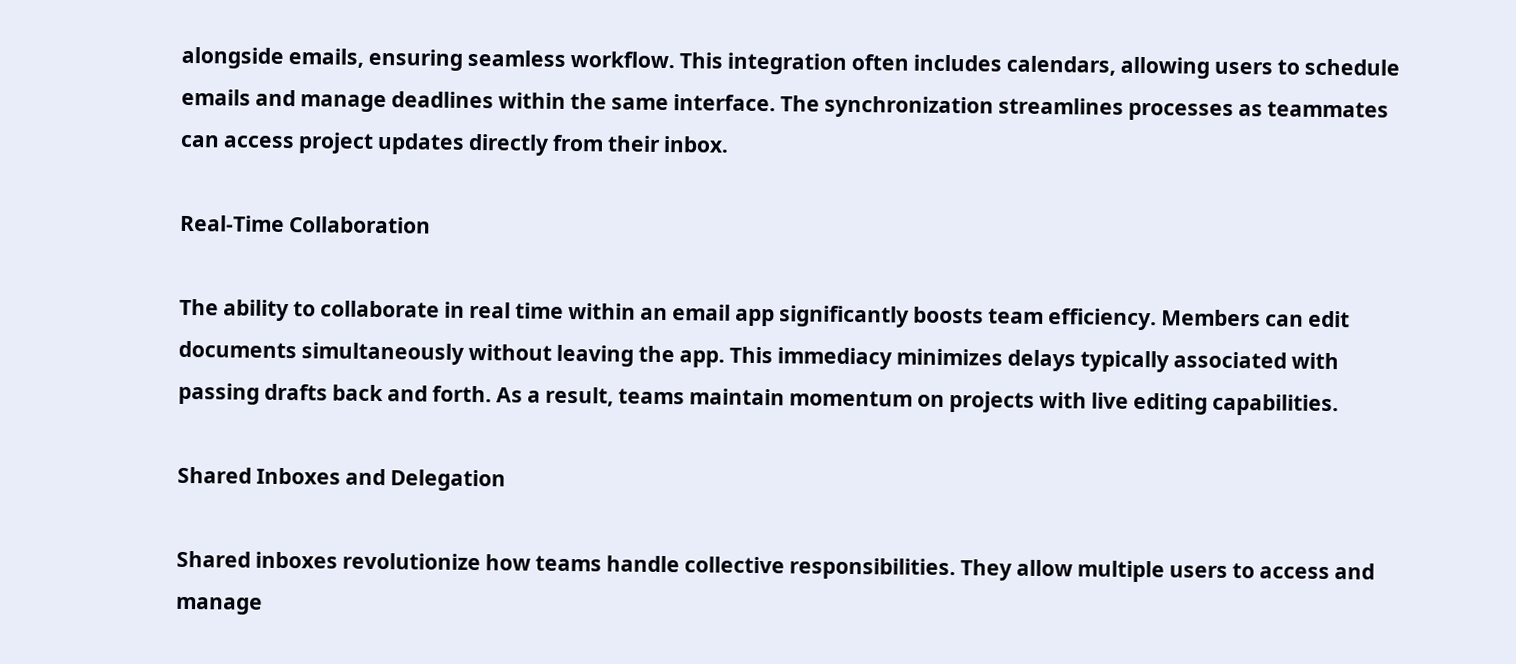alongside emails, ensuring seamless workflow. This integration often includes calendars, allowing users to schedule emails and manage deadlines within the same interface. The synchronization streamlines processes as teammates can access project updates directly from their inbox.

Real-Time Collaboration

The ability to collaborate in real time within an email app significantly boosts team efficiency. Members can edit documents simultaneously without leaving the app. This immediacy minimizes delays typically associated with passing drafts back and forth. As a result, teams maintain momentum on projects with live editing capabilities.

Shared Inboxes and Delegation

Shared inboxes revolutionize how teams handle collective responsibilities. They allow multiple users to access and manage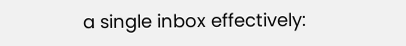a single inbox effectively: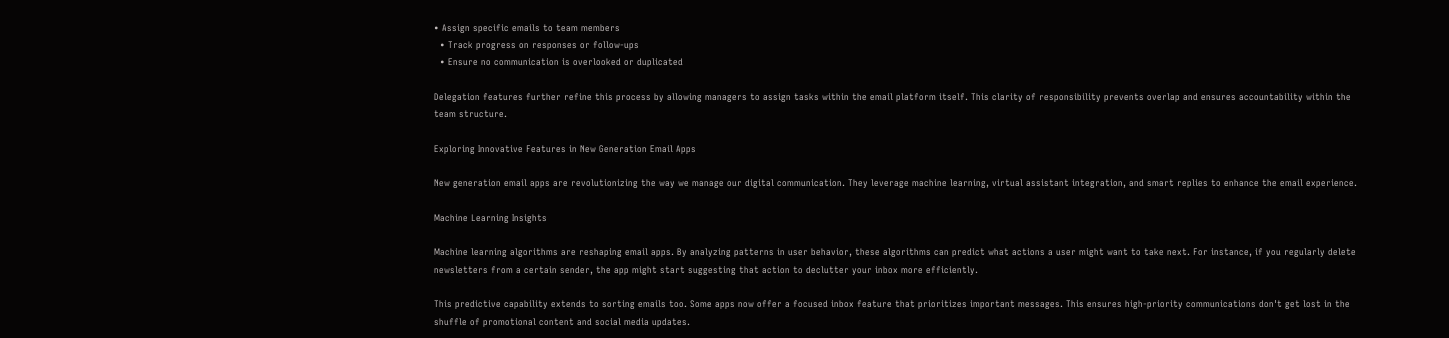• Assign specific emails to team members
  • Track progress on responses or follow-ups
  • Ensure no communication is overlooked or duplicated

Delegation features further refine this process by allowing managers to assign tasks within the email platform itself. This clarity of responsibility prevents overlap and ensures accountability within the team structure.

Exploring Innovative Features in New Generation Email Apps

New generation email apps are revolutionizing the way we manage our digital communication. They leverage machine learning, virtual assistant integration, and smart replies to enhance the email experience.

Machine Learning Insights

Machine learning algorithms are reshaping email apps. By analyzing patterns in user behavior, these algorithms can predict what actions a user might want to take next. For instance, if you regularly delete newsletters from a certain sender, the app might start suggesting that action to declutter your inbox more efficiently.

This predictive capability extends to sorting emails too. Some apps now offer a focused inbox feature that prioritizes important messages. This ensures high-priority communications don't get lost in the shuffle of promotional content and social media updates.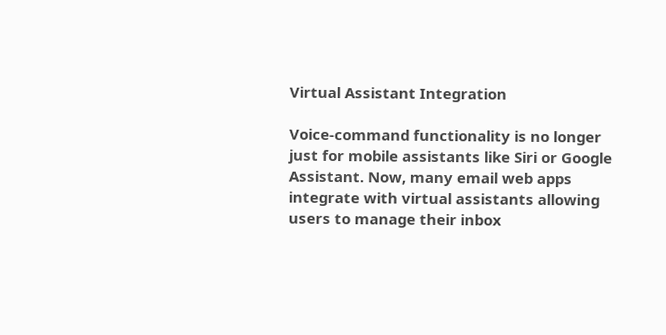Virtual Assistant Integration

Voice-command functionality is no longer just for mobile assistants like Siri or Google Assistant. Now, many email web apps integrate with virtual assistants allowing users to manage their inbox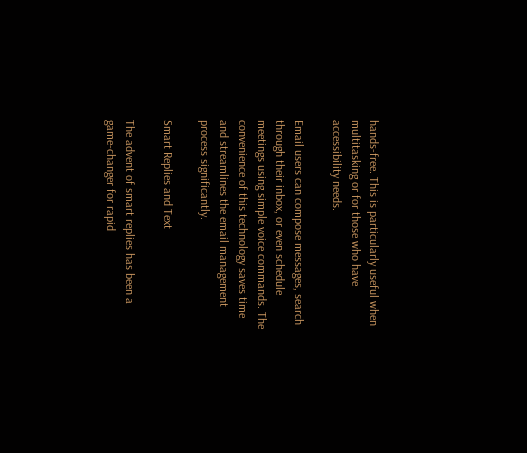hands-free. This is particularly useful when multitasking or for those who have accessibility needs.

Email users can compose messages, search through their inbox, or even schedule meetings using simple voice commands. The convenience of this technology saves time and streamlines the email management process significantly.

Smart Replies and Text

The advent of smart replies has been a game-changer for rapid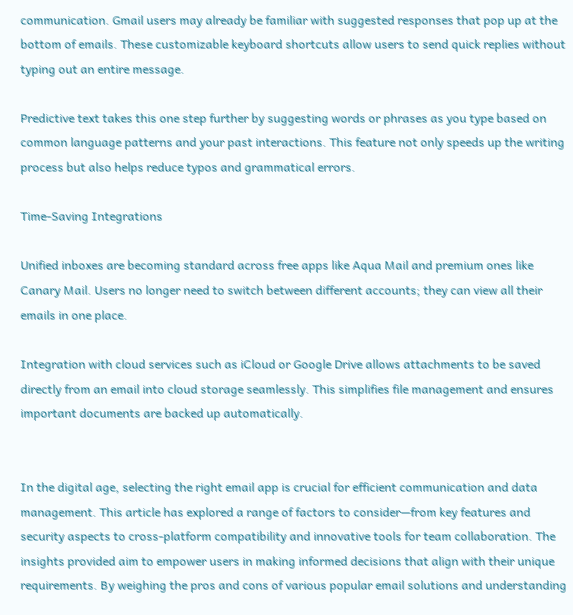communication. Gmail users may already be familiar with suggested responses that pop up at the bottom of emails. These customizable keyboard shortcuts allow users to send quick replies without typing out an entire message.

Predictive text takes this one step further by suggesting words or phrases as you type based on common language patterns and your past interactions. This feature not only speeds up the writing process but also helps reduce typos and grammatical errors.

Time-Saving Integrations

Unified inboxes are becoming standard across free apps like Aqua Mail and premium ones like Canary Mail. Users no longer need to switch between different accounts; they can view all their emails in one place.

Integration with cloud services such as iCloud or Google Drive allows attachments to be saved directly from an email into cloud storage seamlessly. This simplifies file management and ensures important documents are backed up automatically.


In the digital age, selecting the right email app is crucial for efficient communication and data management. This article has explored a range of factors to consider—from key features and security aspects to cross-platform compatibility and innovative tools for team collaboration. The insights provided aim to empower users in making informed decisions that align with their unique requirements. By weighing the pros and cons of various popular email solutions and understanding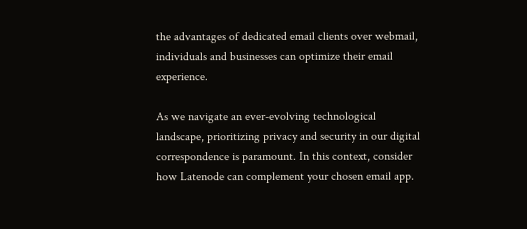the advantages of dedicated email clients over webmail, individuals and businesses can optimize their email experience.

As we navigate an ever-evolving technological landscape, prioritizing privacy and security in our digital correspondence is paramount. In this context, consider how Latenode can complement your chosen email app.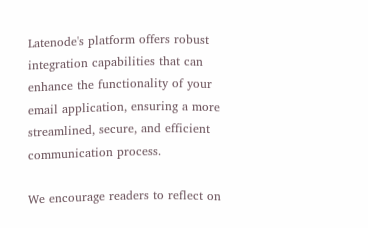Latenode's platform offers robust integration capabilities that can enhance the functionality of your email application, ensuring a more streamlined, secure, and efficient communication process.

We encourage readers to reflect on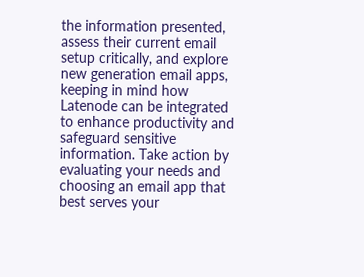the information presented, assess their current email setup critically, and explore new generation email apps, keeping in mind how Latenode can be integrated to enhance productivity and safeguard sensitive information. Take action by evaluating your needs and choosing an email app that best serves your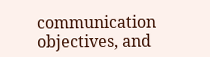communication objectives, and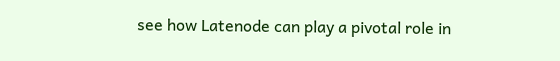see how Latenode can play a pivotal role in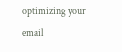optimizing your email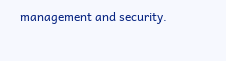management and security.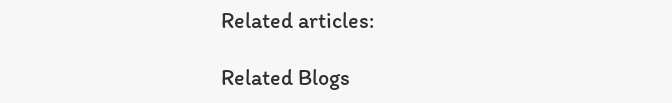Related articles:

Related Blogs